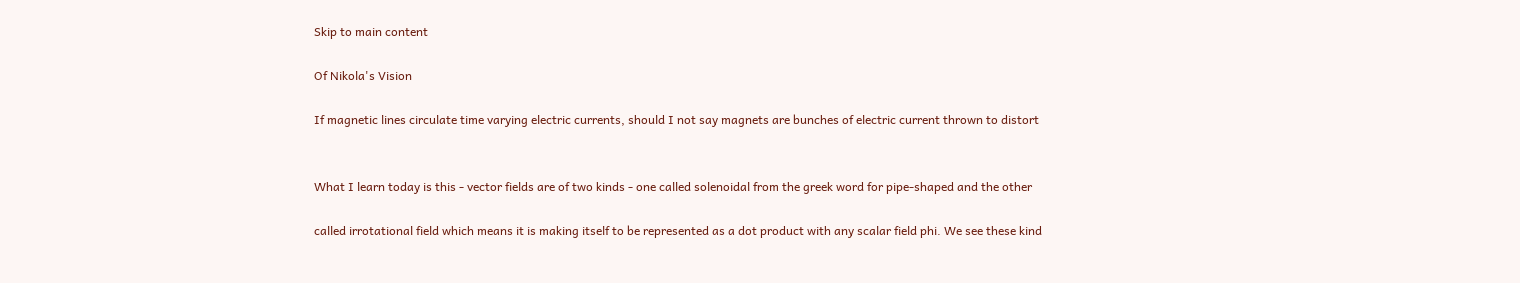Skip to main content

Of Nikola's Vision

If magnetic lines circulate time varying electric currents, should I not say magnets are bunches of electric current thrown to distort


What I learn today is this - vector fields are of two kinds - one called solenoidal from the greek word for pipe-shaped and the other

called irrotational field which means it is making itself to be represented as a dot product with any scalar field phi. We see these kind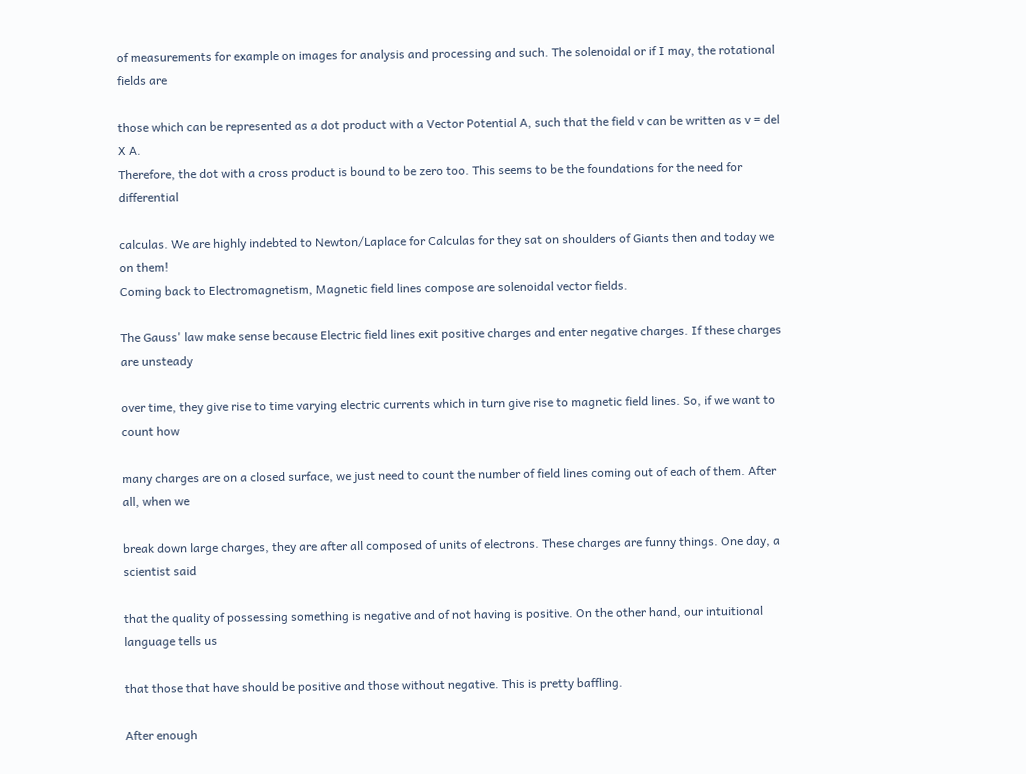of measurements for example on images for analysis and processing and such. The solenoidal or if I may, the rotational fields are

those which can be represented as a dot product with a Vector Potential A, such that the field v can be written as v = del X A.
Therefore, the dot with a cross product is bound to be zero too. This seems to be the foundations for the need for differential

calculas. We are highly indebted to Newton/Laplace for Calculas for they sat on shoulders of Giants then and today we on them!
Coming back to Electromagnetism, Magnetic field lines compose are solenoidal vector fields.

The Gauss' law make sense because Electric field lines exit positive charges and enter negative charges. If these charges are unsteady

over time, they give rise to time varying electric currents which in turn give rise to magnetic field lines. So, if we want to count how

many charges are on a closed surface, we just need to count the number of field lines coming out of each of them. After all, when we

break down large charges, they are after all composed of units of electrons. These charges are funny things. One day, a scientist said

that the quality of possessing something is negative and of not having is positive. On the other hand, our intuitional language tells us

that those that have should be positive and those without negative. This is pretty baffling.

After enough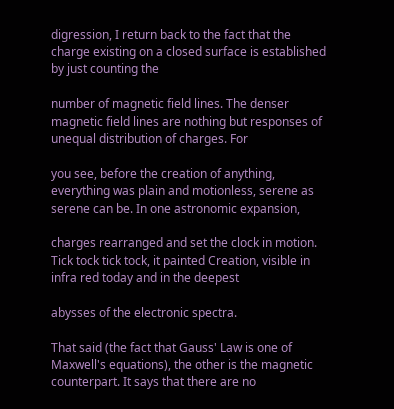digression, I return back to the fact that the charge existing on a closed surface is established by just counting the

number of magnetic field lines. The denser magnetic field lines are nothing but responses of unequal distribution of charges. For

you see, before the creation of anything, everything was plain and motionless, serene as serene can be. In one astronomic expansion,

charges rearranged and set the clock in motion. Tick tock tick tock, it painted Creation, visible in infra red today and in the deepest

abysses of the electronic spectra.

That said (the fact that Gauss' Law is one of Maxwell's equations), the other is the magnetic counterpart. It says that there are no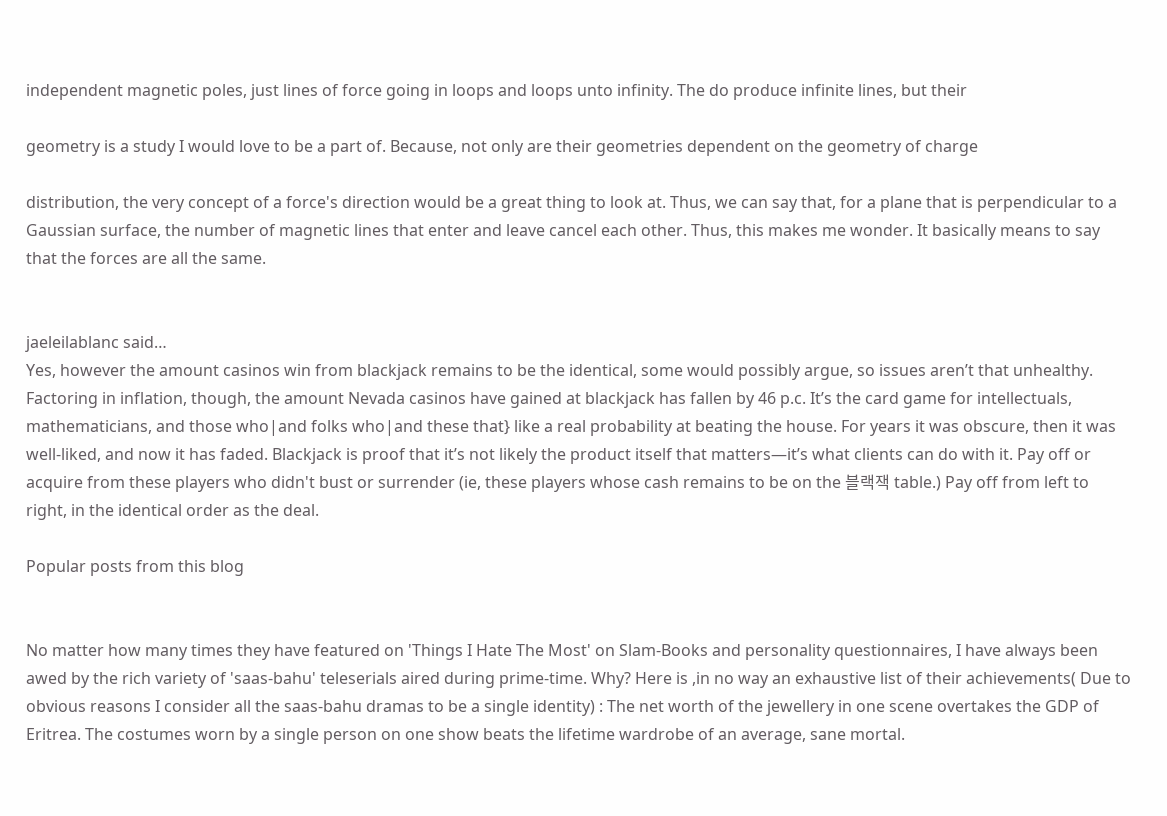independent magnetic poles, just lines of force going in loops and loops unto infinity. The do produce infinite lines, but their

geometry is a study I would love to be a part of. Because, not only are their geometries dependent on the geometry of charge

distribution, the very concept of a force's direction would be a great thing to look at. Thus, we can say that, for a plane that is perpendicular to a Gaussian surface, the number of magnetic lines that enter and leave cancel each other. Thus, this makes me wonder. It basically means to say that the forces are all the same.


jaeleilablanc said…
Yes, however the amount casinos win from blackjack remains to be the identical, some would possibly argue, so issues aren’t that unhealthy. Factoring in inflation, though, the amount Nevada casinos have gained at blackjack has fallen by 46 p.c. It’s the card game for intellectuals, mathematicians, and those who|and folks who|and these that} like a real probability at beating the house. For years it was obscure, then it was well-liked, and now it has faded. Blackjack is proof that it’s not likely the product itself that matters—it’s what clients can do with it. Pay off or acquire from these players who didn't bust or surrender (ie, these players whose cash remains to be on the 블랙잭 table.) Pay off from left to right, in the identical order as the deal.

Popular posts from this blog


No matter how many times they have featured on 'Things I Hate The Most' on Slam-Books and personality questionnaires, I have always been awed by the rich variety of 'saas-bahu' teleserials aired during prime-time. Why? Here is ,in no way an exhaustive list of their achievements( Due to obvious reasons I consider all the saas-bahu dramas to be a single identity) : The net worth of the jewellery in one scene overtakes the GDP of Eritrea. The costumes worn by a single person on one show beats the lifetime wardrobe of an average, sane mortal.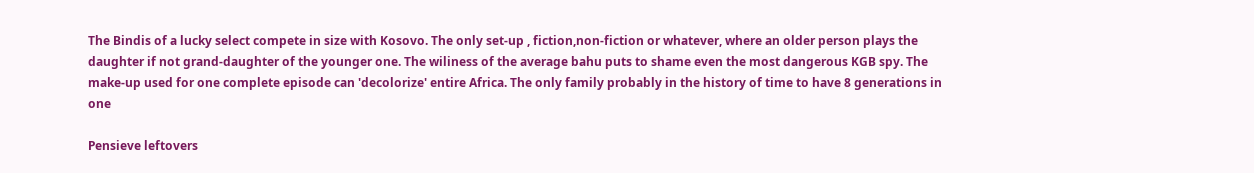The Bindis of a lucky select compete in size with Kosovo. The only set-up , fiction,non-fiction or whatever, where an older person plays the daughter if not grand-daughter of the younger one. The wiliness of the average bahu puts to shame even the most dangerous KGB spy. The make-up used for one complete episode can 'decolorize' entire Africa. The only family probably in the history of time to have 8 generations in one

Pensieve leftovers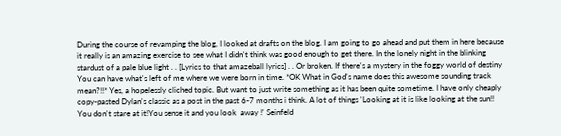During the course of revamping the blog, I looked at drafts on the blog. I am going to go ahead and put them in here because it really is an amazing exercise to see what I didn't think was good enough to get there. In the lonely night in the blinking stardust of a pale blue light . . [Lyrics to that amazeball lyrics] . . Or broken. If there's a mystery in the foggy world of destiny You can have what's left of me where we were born in time. *OK What in God's name does this awesome sounding track mean?!!* Yes, a hopelessly cliched topic. But want to just write something as it has been quite sometime. I have only cheaply copy-pasted Dylan's classic as a post in the past 6-7 months i think. A lot of things 'Looking at it is like looking at the sun!! You don't stare at it!You sense it and you look  away !' Seinfeld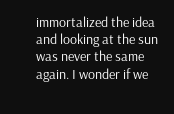immortalized the idea and looking at the sun was never the same again. I wonder if we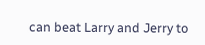can beat Larry and Jerry to